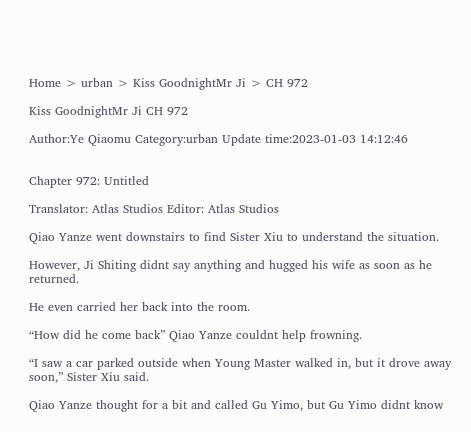Home > urban > Kiss GoodnightMr Ji > CH 972

Kiss GoodnightMr Ji CH 972

Author:Ye Qiaomu Category:urban Update time:2023-01-03 14:12:46


Chapter 972: Untitled

Translator: Atlas Studios Editor: Atlas Studios

Qiao Yanze went downstairs to find Sister Xiu to understand the situation.

However, Ji Shiting didnt say anything and hugged his wife as soon as he returned.

He even carried her back into the room.

“How did he come back” Qiao Yanze couldnt help frowning.

“I saw a car parked outside when Young Master walked in, but it drove away soon,” Sister Xiu said.

Qiao Yanze thought for a bit and called Gu Yimo, but Gu Yimo didnt know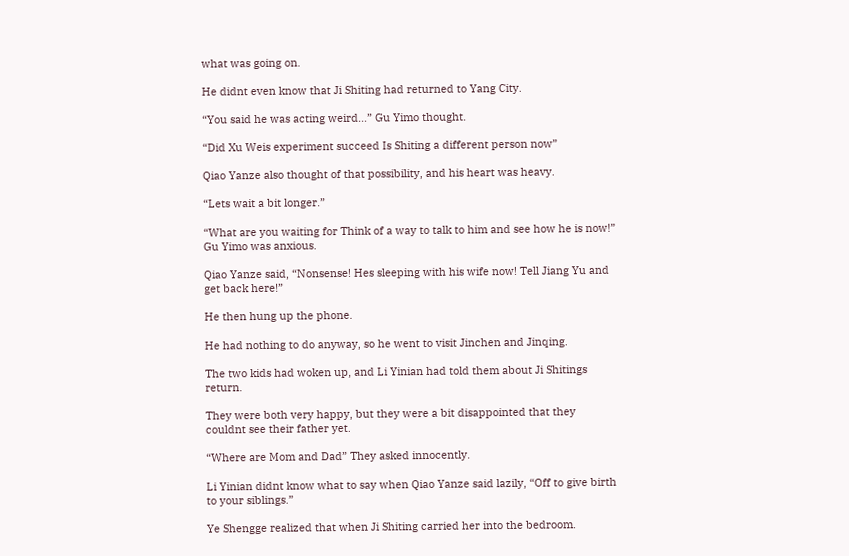what was going on.

He didnt even know that Ji Shiting had returned to Yang City.

“You said he was acting weird…” Gu Yimo thought.

“Did Xu Weis experiment succeed Is Shiting a different person now”

Qiao Yanze also thought of that possibility, and his heart was heavy.

“Lets wait a bit longer.”

“What are you waiting for Think of a way to talk to him and see how he is now!” Gu Yimo was anxious.

Qiao Yanze said, “Nonsense! Hes sleeping with his wife now! Tell Jiang Yu and get back here!”

He then hung up the phone.

He had nothing to do anyway, so he went to visit Jinchen and Jinqing.

The two kids had woken up, and Li Yinian had told them about Ji Shitings return.

They were both very happy, but they were a bit disappointed that they couldnt see their father yet.

“Where are Mom and Dad” They asked innocently.

Li Yinian didnt know what to say when Qiao Yanze said lazily, “Off to give birth to your siblings.”

Ye Shengge realized that when Ji Shiting carried her into the bedroom.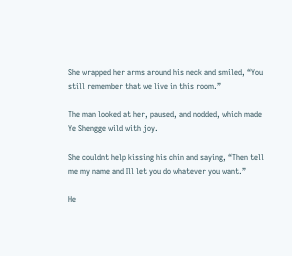She wrapped her arms around his neck and smiled, “You still remember that we live in this room.”

The man looked at her, paused, and nodded, which made Ye Shengge wild with joy.

She couldnt help kissing his chin and saying, “Then tell me my name and Ill let you do whatever you want.”

He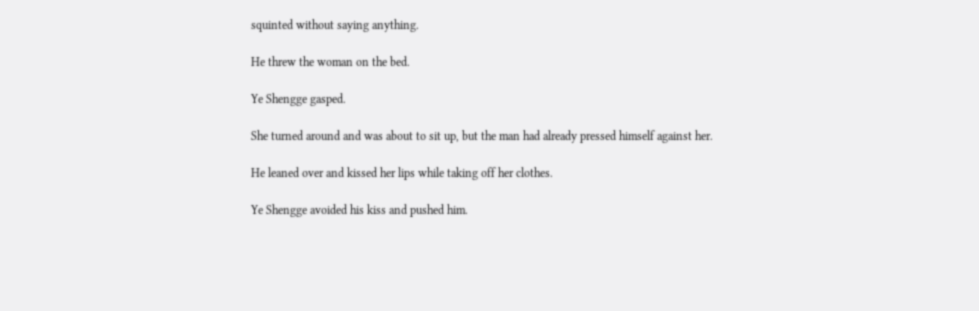squinted without saying anything.

He threw the woman on the bed.

Ye Shengge gasped.

She turned around and was about to sit up, but the man had already pressed himself against her.

He leaned over and kissed her lips while taking off her clothes.

Ye Shengge avoided his kiss and pushed him.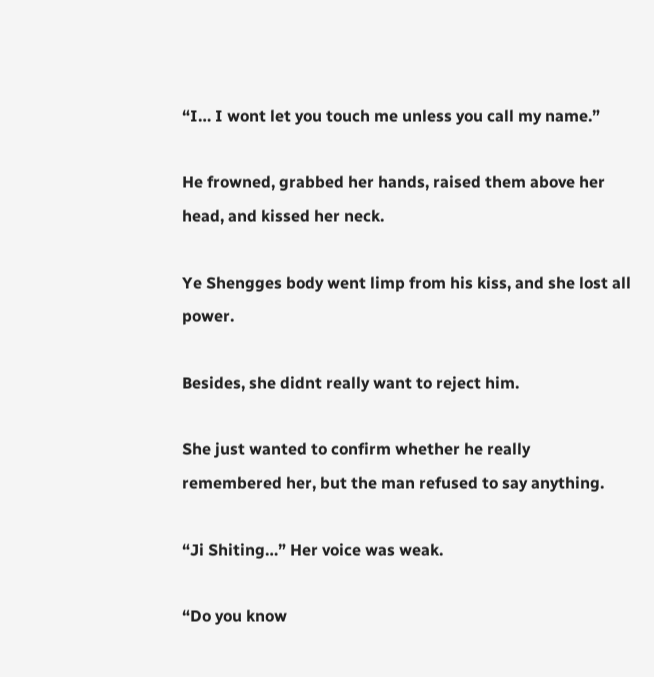“I… I wont let you touch me unless you call my name.”

He frowned, grabbed her hands, raised them above her head, and kissed her neck.

Ye Shengges body went limp from his kiss, and she lost all power.

Besides, she didnt really want to reject him.

She just wanted to confirm whether he really remembered her, but the man refused to say anything.

“Ji Shiting…” Her voice was weak.

“Do you know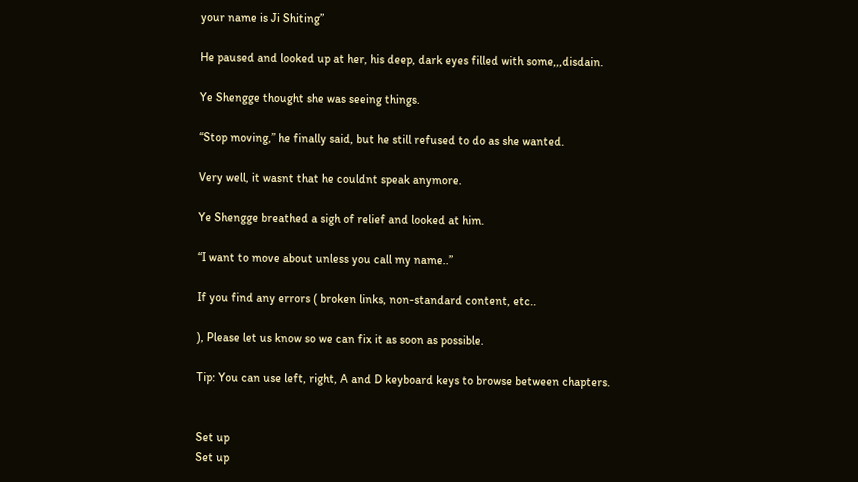your name is Ji Shiting”

He paused and looked up at her, his deep, dark eyes filled with some,,,disdain.

Ye Shengge thought she was seeing things.

“Stop moving,” he finally said, but he still refused to do as she wanted.

Very well, it wasnt that he couldnt speak anymore.

Ye Shengge breathed a sigh of relief and looked at him.

“I want to move about unless you call my name..”

If you find any errors ( broken links, non-standard content, etc..

), Please let us know so we can fix it as soon as possible.

Tip: You can use left, right, A and D keyboard keys to browse between chapters.


Set up
Set up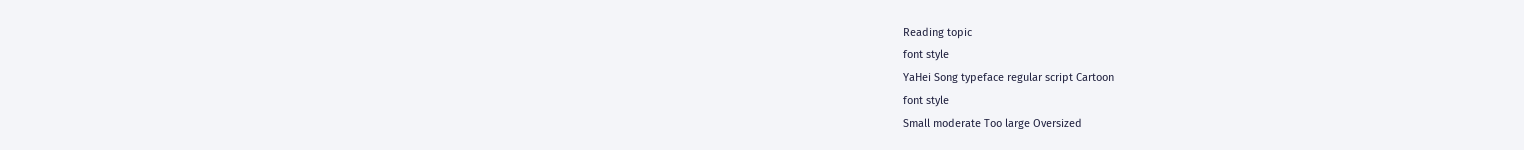Reading topic
font style
YaHei Song typeface regular script Cartoon
font style
Small moderate Too large Oversized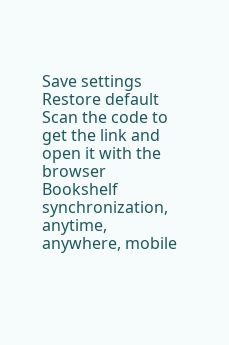Save settings
Restore default
Scan the code to get the link and open it with the browser
Bookshelf synchronization, anytime, anywhere, mobile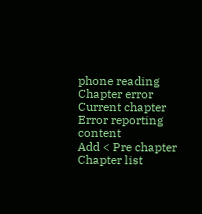phone reading
Chapter error
Current chapter
Error reporting content
Add < Pre chapter Chapter list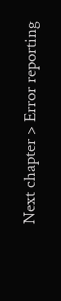Next chapter > Error reporting